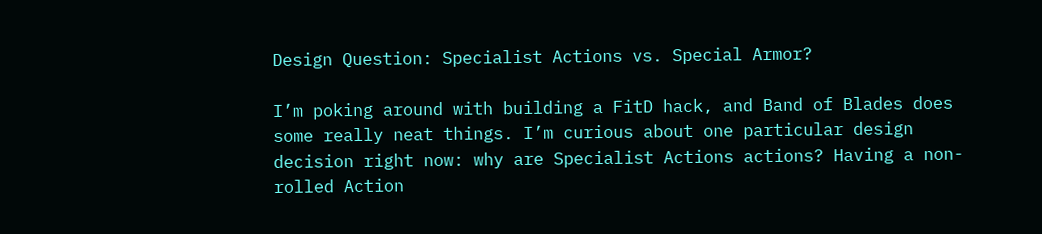Design Question: Specialist Actions vs. Special Armor?

I’m poking around with building a FitD hack, and Band of Blades does some really neat things. I’m curious about one particular design decision right now: why are Specialist Actions actions? Having a non-rolled Action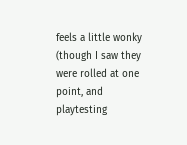feels a little wonky (though I saw they were rolled at one point, and playtesting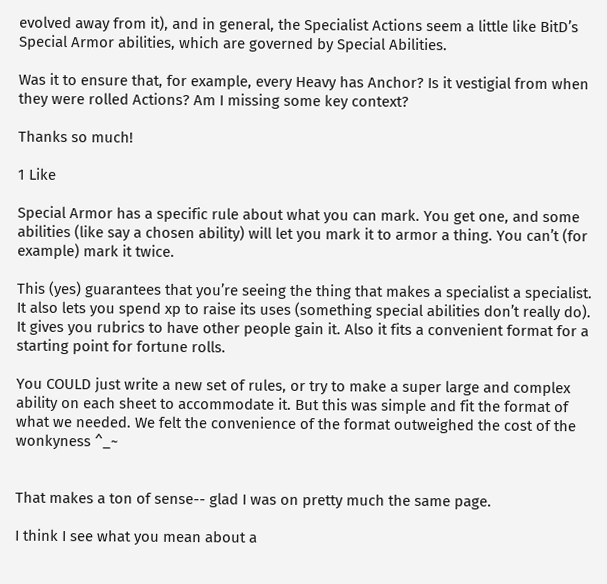evolved away from it), and in general, the Specialist Actions seem a little like BitD’s Special Armor abilities, which are governed by Special Abilities.

Was it to ensure that, for example, every Heavy has Anchor? Is it vestigial from when they were rolled Actions? Am I missing some key context?

Thanks so much!

1 Like

Special Armor has a specific rule about what you can mark. You get one, and some abilities (like say a chosen ability) will let you mark it to armor a thing. You can’t (for example) mark it twice.

This (yes) guarantees that you’re seeing the thing that makes a specialist a specialist. It also lets you spend xp to raise its uses (something special abilities don’t really do). It gives you rubrics to have other people gain it. Also it fits a convenient format for a starting point for fortune rolls.

You COULD just write a new set of rules, or try to make a super large and complex ability on each sheet to accommodate it. But this was simple and fit the format of what we needed. We felt the convenience of the format outweighed the cost of the wonkyness ^_~


That makes a ton of sense-- glad I was on pretty much the same page.

I think I see what you mean about a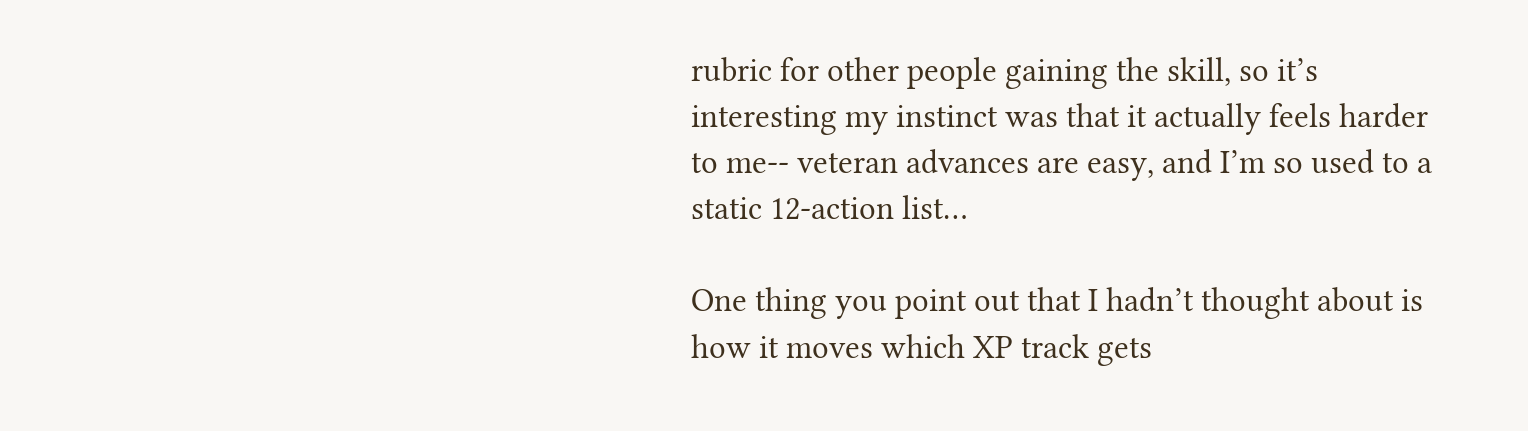rubric for other people gaining the skill, so it’s interesting my instinct was that it actually feels harder to me-- veteran advances are easy, and I’m so used to a static 12-action list…

One thing you point out that I hadn’t thought about is how it moves which XP track gets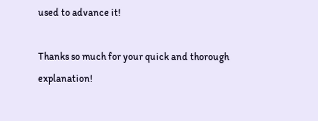used to advance it!

Thanks so much for your quick and thorough explanation!